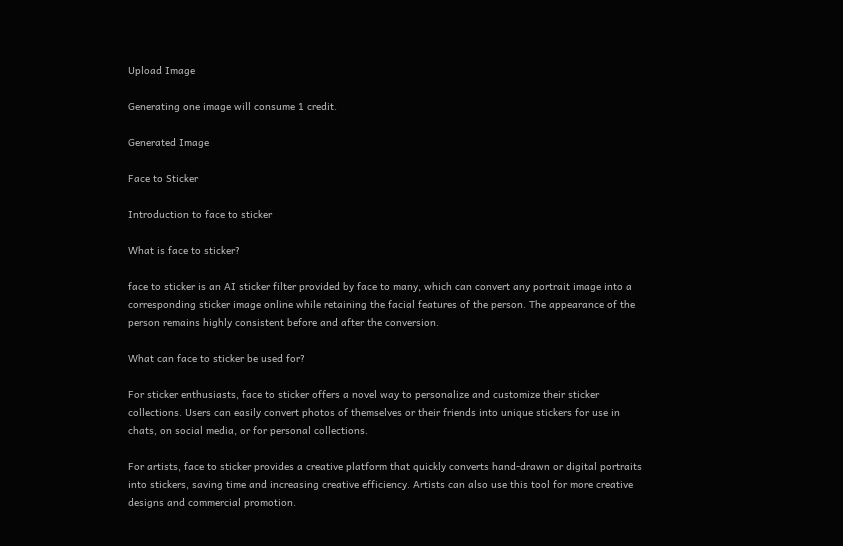Upload Image

Generating one image will consume 1 credit.

Generated Image

Face to Sticker

Introduction to face to sticker

What is face to sticker?

face to sticker is an AI sticker filter provided by face to many, which can convert any portrait image into a corresponding sticker image online while retaining the facial features of the person. The appearance of the person remains highly consistent before and after the conversion.

What can face to sticker be used for?

For sticker enthusiasts, face to sticker offers a novel way to personalize and customize their sticker collections. Users can easily convert photos of themselves or their friends into unique stickers for use in chats, on social media, or for personal collections.

For artists, face to sticker provides a creative platform that quickly converts hand-drawn or digital portraits into stickers, saving time and increasing creative efficiency. Artists can also use this tool for more creative designs and commercial promotion.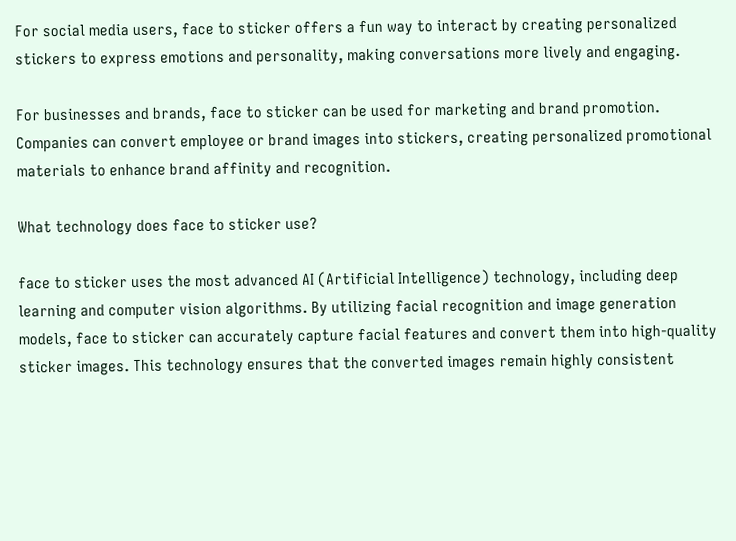For social media users, face to sticker offers a fun way to interact by creating personalized stickers to express emotions and personality, making conversations more lively and engaging.

For businesses and brands, face to sticker can be used for marketing and brand promotion. Companies can convert employee or brand images into stickers, creating personalized promotional materials to enhance brand affinity and recognition.

What technology does face to sticker use?

face to sticker uses the most advanced AI (Artificial Intelligence) technology, including deep learning and computer vision algorithms. By utilizing facial recognition and image generation models, face to sticker can accurately capture facial features and convert them into high-quality sticker images. This technology ensures that the converted images remain highly consistent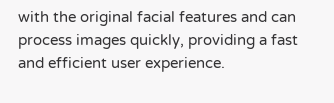with the original facial features and can process images quickly, providing a fast and efficient user experience.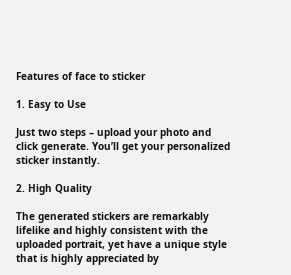Features of face to sticker

1. Easy to Use

Just two steps – upload your photo and click generate. You’ll get your personalized sticker instantly.

2. High Quality

The generated stickers are remarkably lifelike and highly consistent with the uploaded portrait, yet have a unique style that is highly appreciated by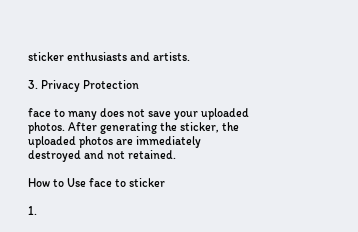sticker enthusiasts and artists.

3. Privacy Protection

face to many does not save your uploaded photos. After generating the sticker, the uploaded photos are immediately destroyed and not retained.

How to Use face to sticker

1.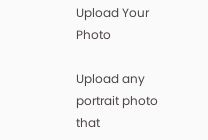Upload Your Photo

Upload any portrait photo that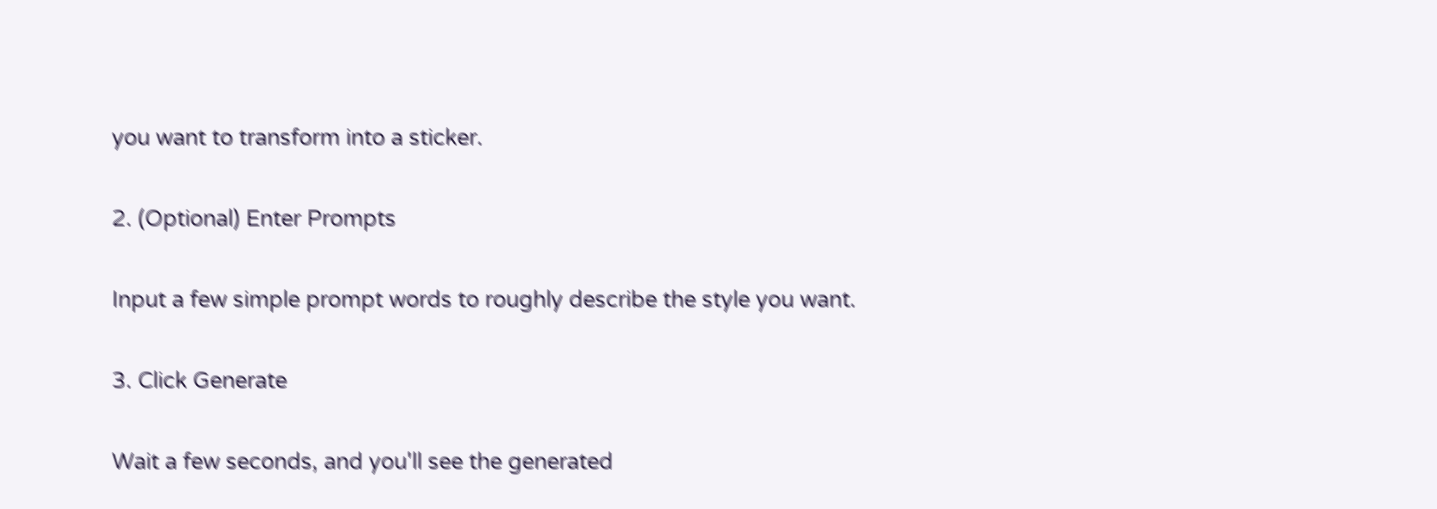you want to transform into a sticker.

2. (Optional) Enter Prompts

Input a few simple prompt words to roughly describe the style you want.

3. Click Generate

Wait a few seconds, and you'll see the generated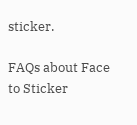sticker.

FAQs about Face to Sticker